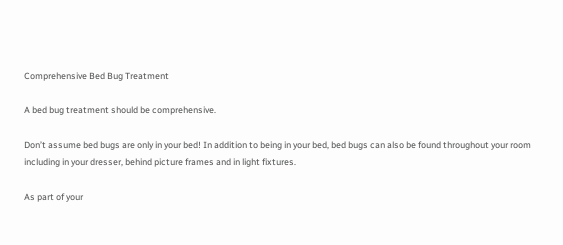Comprehensive Bed Bug Treatment

A bed bug treatment should be comprehensive.

Don’t assume bed bugs are only in your bed! In addition to being in your bed, bed bugs can also be found throughout your room including in your dresser, behind picture frames and in light fixtures.

As part of your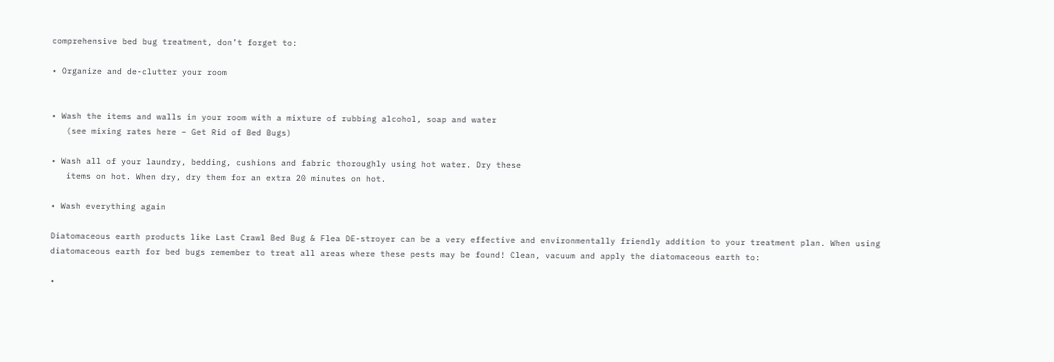comprehensive bed bug treatment, don’t forget to:

• Organize and de-clutter your room


• Wash the items and walls in your room with a mixture of rubbing alcohol, soap and water
   (see mixing rates here – Get Rid of Bed Bugs)

• Wash all of your laundry, bedding, cushions and fabric thoroughly using hot water. Dry these
   items on hot. When dry, dry them for an extra 20 minutes on hot.

• Wash everything again

Diatomaceous earth products like Last Crawl Bed Bug & Flea DE-stroyer can be a very effective and environmentally friendly addition to your treatment plan. When using diatomaceous earth for bed bugs remember to treat all areas where these pests may be found! Clean, vacuum and apply the diatomaceous earth to:

•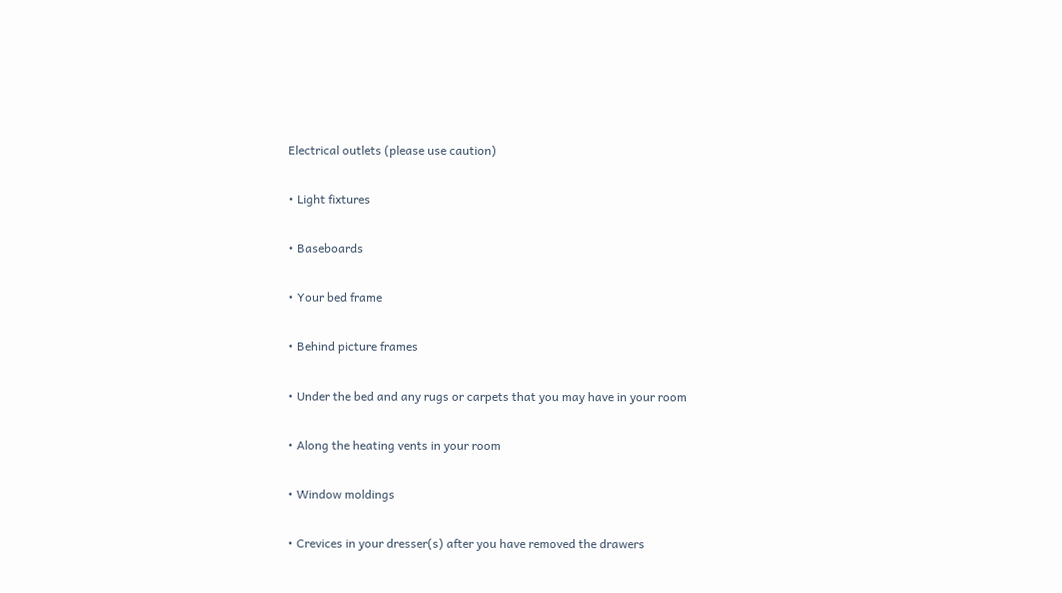Electrical outlets (please use caution)

• Light fixtures

• Baseboards

• Your bed frame

• Behind picture frames

• Under the bed and any rugs or carpets that you may have in your room

• Along the heating vents in your room

• Window moldings

• Crevices in your dresser(s) after you have removed the drawers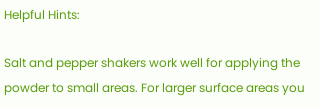Helpful Hints:

Salt and pepper shakers work well for applying the powder to small areas. For larger surface areas you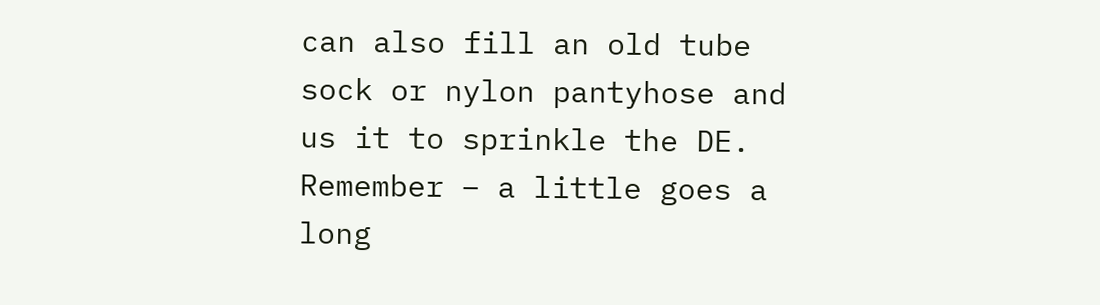can also fill an old tube sock or nylon pantyhose and us it to sprinkle the DE. Remember – a little goes a long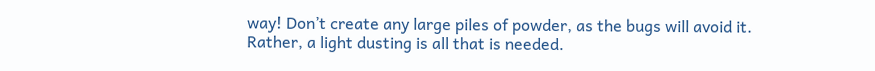way! Don’t create any large piles of powder, as the bugs will avoid it. Rather, a light dusting is all that is needed.